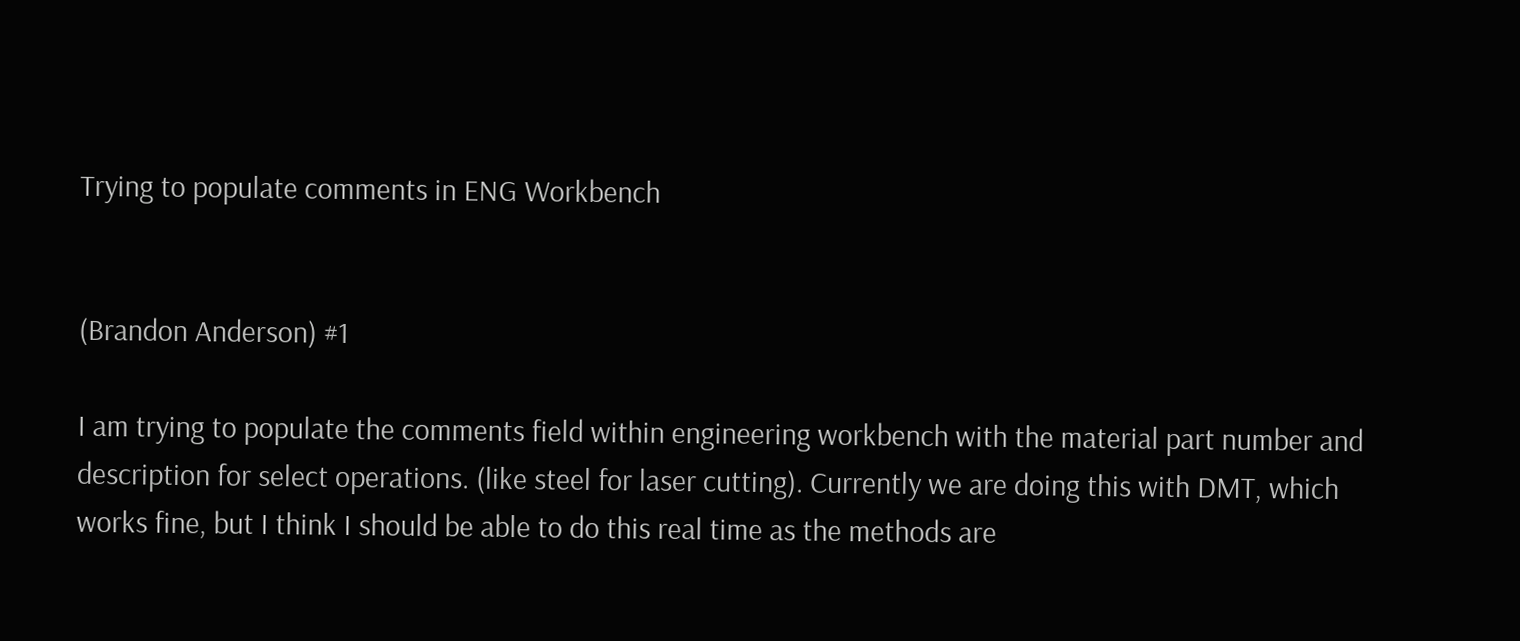Trying to populate comments in ENG Workbench


(Brandon Anderson) #1

I am trying to populate the comments field within engineering workbench with the material part number and description for select operations. (like steel for laser cutting). Currently we are doing this with DMT, which works fine, but I think I should be able to do this real time as the methods are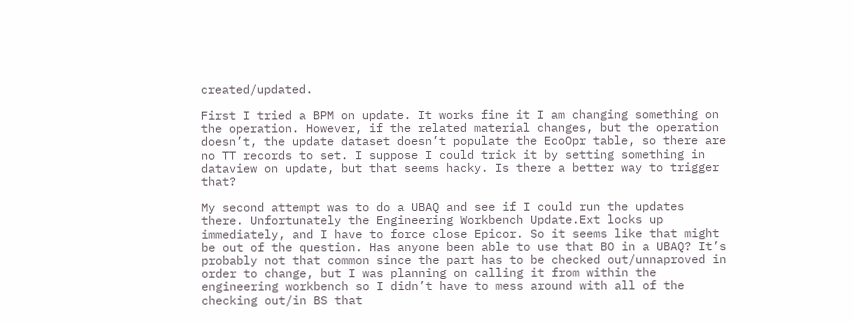created/updated.

First I tried a BPM on update. It works fine it I am changing something on the operation. However, if the related material changes, but the operation doesn’t, the update dataset doesn’t populate the EcoOpr table, so there are no TT records to set. I suppose I could trick it by setting something in dataview on update, but that seems hacky. Is there a better way to trigger that?

My second attempt was to do a UBAQ and see if I could run the updates there. Unfortunately the Engineering Workbench Update.Ext locks up immediately, and I have to force close Epicor. So it seems like that might be out of the question. Has anyone been able to use that BO in a UBAQ? It’s probably not that common since the part has to be checked out/unnaproved in order to change, but I was planning on calling it from within the engineering workbench so I didn’t have to mess around with all of the checking out/in BS that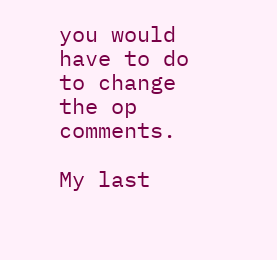you would have to do to change the op comments.

My last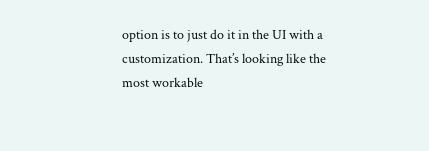option is to just do it in the UI with a customization. That’s looking like the most workable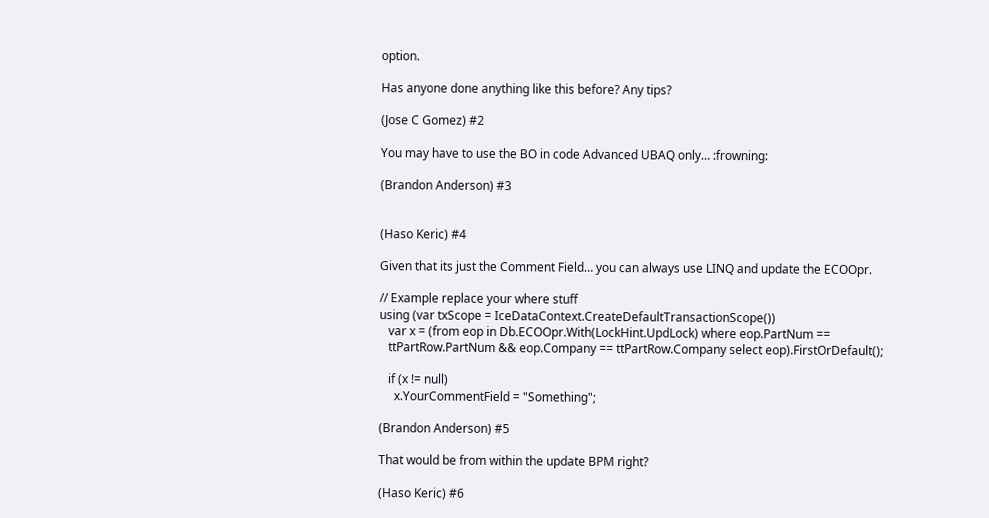option.

Has anyone done anything like this before? Any tips?

(Jose C Gomez) #2

You may have to use the BO in code Advanced UBAQ only… :frowning:

(Brandon Anderson) #3


(Haso Keric) #4

Given that its just the Comment Field… you can always use LINQ and update the ECOOpr.

// Example replace your where stuff
using (var txScope = IceDataContext.CreateDefaultTransactionScope())
   var x = (from eop in Db.ECOOpr.With(LockHint.UpdLock) where eop.PartNum ==
   ttPartRow.PartNum && eop.Company == ttPartRow.Company select eop).FirstOrDefault();

   if (x != null)
     x.YourCommentField = "Something";

(Brandon Anderson) #5

That would be from within the update BPM right?

(Haso Keric) #6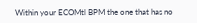Within your ECOMtl BPM the one that has no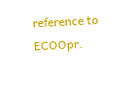reference to ECOOpr.